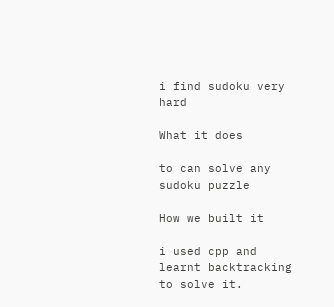i find sudoku very hard

What it does

to can solve any sudoku puzzle

How we built it

i used cpp and learnt backtracking to solve it.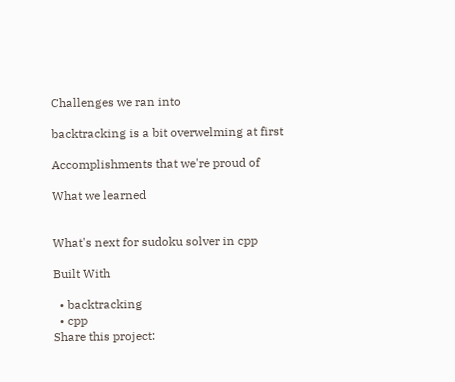Challenges we ran into

backtracking is a bit overwelming at first

Accomplishments that we're proud of

What we learned


What's next for sudoku solver in cpp

Built With

  • backtracking
  • cpp
Share this project: